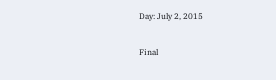Day: July 2, 2015

Final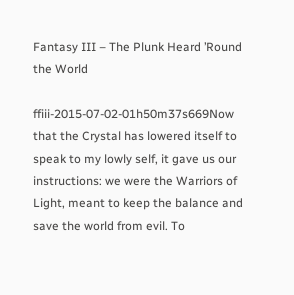Fantasy III – The Plunk Heard ’Round the World

ffiii-2015-07-02-01h50m37s669Now that the Crystal has lowered itself to speak to my lowly self, it gave us our instructions: we were the Warriors of Light, meant to keep the balance and save the world from evil. To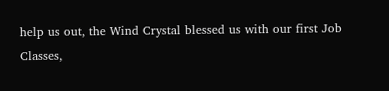help us out, the Wind Crystal blessed us with our first Job Classes,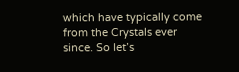which have typically come from the Crystals ever since. So let’s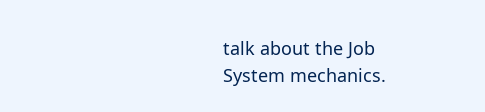talk about the Job System mechanics.